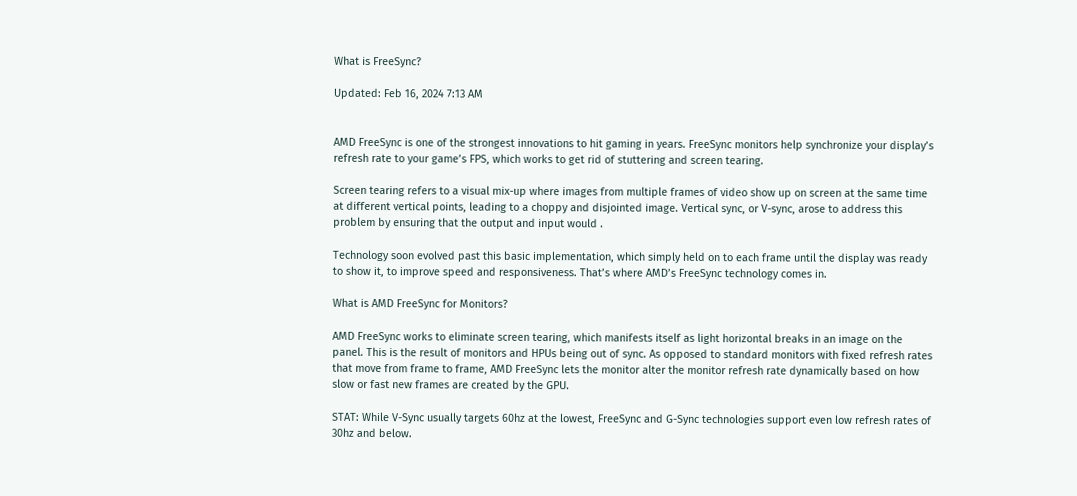What is FreeSync?

Updated: Feb 16, 2024 7:13 AM


AMD FreeSync is one of the strongest innovations to hit gaming in years. FreeSync monitors help synchronize your display’s refresh rate to your game’s FPS, which works to get rid of stuttering and screen tearing.

Screen tearing refers to a visual mix-up where images from multiple frames of video show up on screen at the same time at different vertical points, leading to a choppy and disjointed image. Vertical sync, or V-sync, arose to address this problem by ensuring that the output and input would .

Technology soon evolved past this basic implementation, which simply held on to each frame until the display was ready to show it, to improve speed and responsiveness. That’s where AMD’s FreeSync technology comes in.

What is AMD FreeSync for Monitors?

AMD FreeSync works to eliminate screen tearing, which manifests itself as light horizontal breaks in an image on the panel. This is the result of monitors and HPUs being out of sync. As opposed to standard monitors with fixed refresh rates that move from frame to frame, AMD FreeSync lets the monitor alter the monitor refresh rate dynamically based on how slow or fast new frames are created by the GPU.

STAT: While V-Sync usually targets 60hz at the lowest, FreeSync and G-Sync technologies support even low refresh rates of 30hz and below.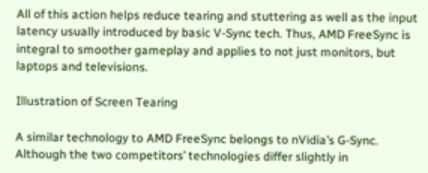All of this action helps reduce tearing and stuttering as well as the input latency usually introduced by basic V-Sync tech. Thus, AMD FreeSync is integral to smoother gameplay and applies to not just monitors, but laptops and televisions.

Illustration of Screen Tearing

A similar technology to AMD FreeSync belongs to nVidia’s G-Sync. Although the two competitors’ technologies differ slightly in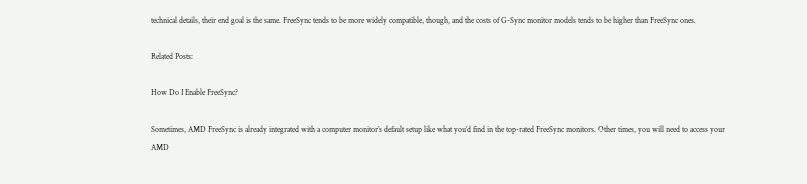technical details, their end goal is the same. FreeSync tends to be more widely compatible, though, and the costs of G-Sync monitor models tends to be higher than FreeSync ones.

Related Posts:

How Do I Enable FreeSync?

Sometimes, AMD FreeSync is already integrated with a computer monitor’s default setup like what you’d find in the top-rated FreeSync monitors. Other times, you will need to access your AMD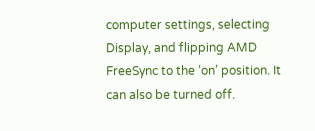computer settings, selecting Display, and flipping AMD FreeSync to the ‘on’ position. It can also be turned off.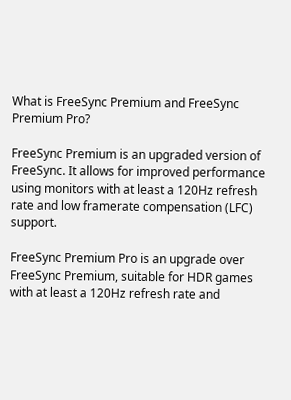What is FreeSync Premium and FreeSync Premium Pro?

FreeSync Premium is an upgraded version of FreeSync. It allows for improved performance using monitors with at least a 120Hz refresh rate and low framerate compensation (LFC) support.

FreeSync Premium Pro is an upgrade over FreeSync Premium, suitable for HDR games with at least a 120Hz refresh rate and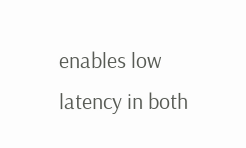enables low latency in both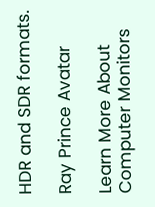HDR and SDR formats.

Ray Prince Avatar

Learn More About Computer Monitors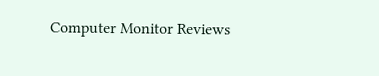Computer Monitor Reviews